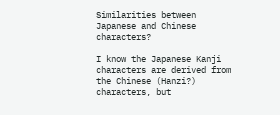Similarities between Japanese and Chinese characters?

I know the Japanese Kanji characters are derived from the Chinese (Hanzi?) characters, but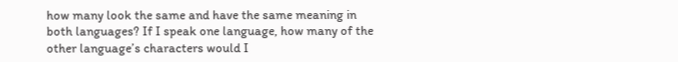how many look the same and have the same meaning in both languages? If I speak one language, how many of the other language’s characters would I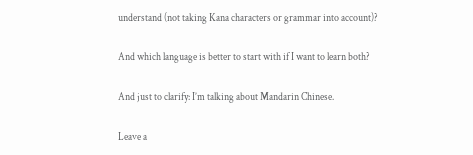understand (not taking Kana characters or grammar into account)?

And which language is better to start with if I want to learn both?

And just to clarify: I’m talking about Mandarin Chinese.

Leave a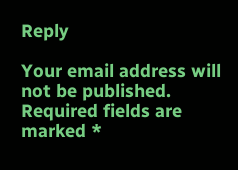Reply

Your email address will not be published. Required fields are marked *